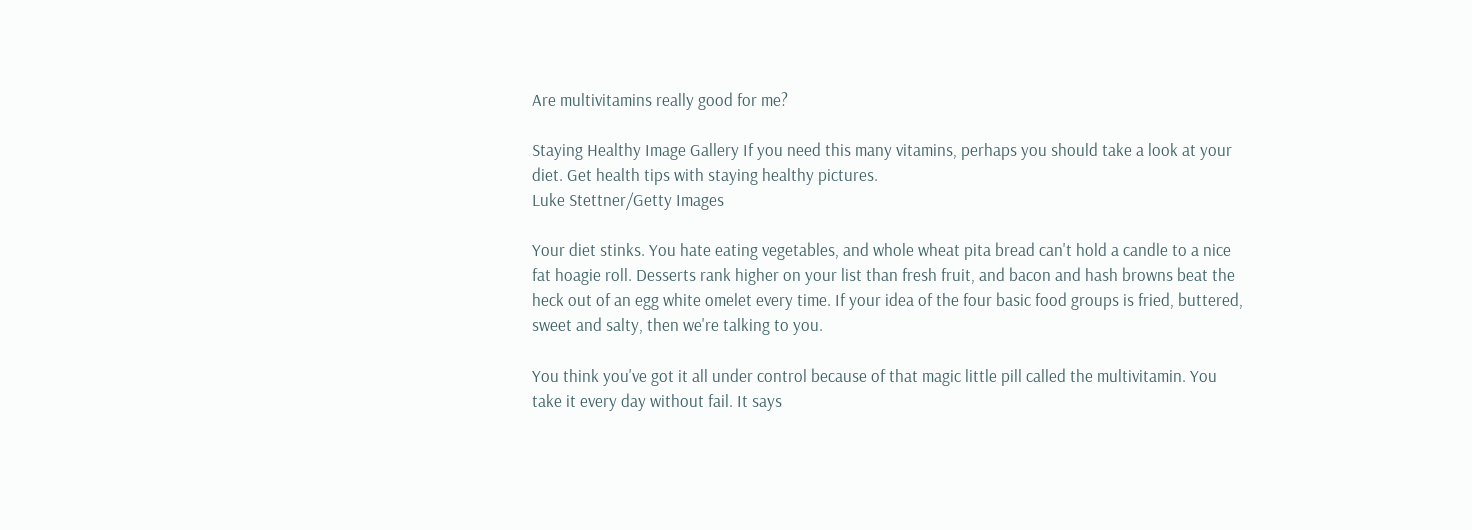Are multivitamins really good for me?

Staying Healthy Image Gallery If you need this many vitamins, perhaps you should take a look at your diet. Get health tips with staying healthy pictures.
Luke Stettner/Getty Images

Your diet stinks. You hate eating vegetables, and whole wheat pita bread can't hold a candle to a nice fat hoagie roll. Desserts rank higher on your list than fresh fruit, and bacon and hash browns beat the heck out of an egg white omelet every time. If your idea of the four basic food groups is fried, buttered, sweet and salty, then we're talking to you.

You think you've got it all under control because of that magic little pill called the multivitamin. You take it every day without fail. It says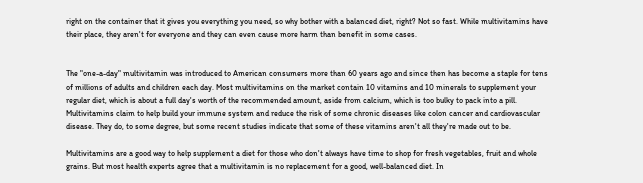right on the container that it gives you everything you need, so why bother with a balanced diet, right? Not so fast. While multivitamins have their place, they aren't for everyone and they can even cause more harm than benefit in some cases.


The "one-a-day" multivitamin was introduced to American consumers more than 60 years ago and since then has become a staple for tens of millions of adults and children each day. Most multivitamins on the market contain 10 vitamins and 10 minerals to supplement your regular diet, which is about a full day's worth of the recommended amount, aside from calcium, which is too bulky to pack into a pill. Multivitamins claim to help build your immune system and reduce the risk of some chronic diseases like colon cancer and cardiovascular disease. They do, to some degree, but some recent studies indicate that some of these vitamins aren't all they're made out to be.

Multivitamins are a good way to help supplement a diet for those who don't always have time to shop for fresh vegetables, fruit and whole grains. But most health experts agree that a multivitamin is no replacement for a good, well-balanced diet. In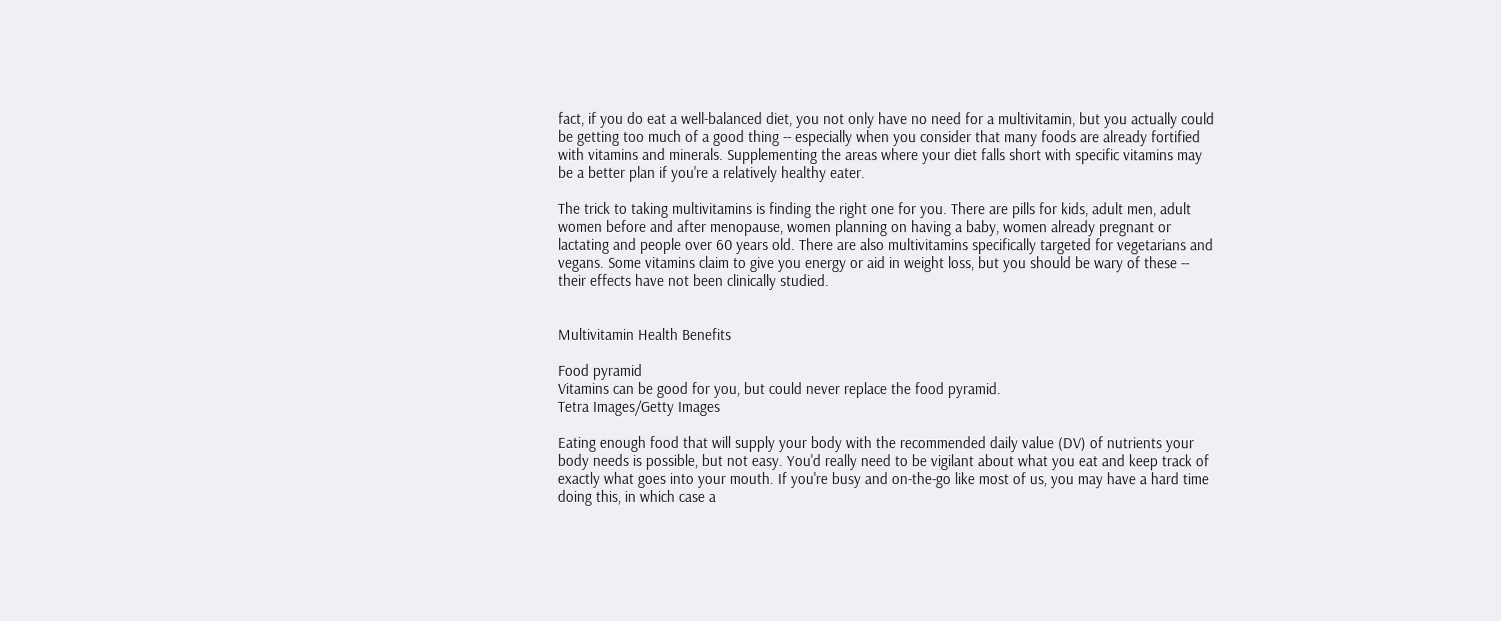fact, if you do eat a well-balanced diet, you not only have no need for a multivitamin, but you actually could be getting too much of a good thing -- especially when you consider that many foods are already fortified with vitamins and minerals. Supplementing the areas where your diet falls short with specific vitamins may be a better plan if you're a relatively healthy eater.

The trick to taking multivitamins is finding the right one for you. There are pills for kids, adult men, adult women before and after menopause, women planning on having a baby, women already pregnant or lactating and people over 60 years old. There are also multivitamins specifically targeted for vegetarians and vegans. Some vitamins claim to give you energy or aid in weight loss, but you should be wary of these -- their effects have not been clinically studied.


Multivitamin Health Benefits

Food pyramid
Vitamins can be good for you, but could never replace the food pyramid.
Tetra Images/Getty Images

Eating enough food that will supply your body with the recommended daily value (DV) of nutrients your body needs is possible, but not easy. You'd really need to be vigilant about what you eat and keep track of exactly what goes into your mouth. If you're busy and on-the-go like most of us, you may have a hard time doing this, in which case a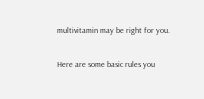multivitamin may be right for you.

Here are some basic rules you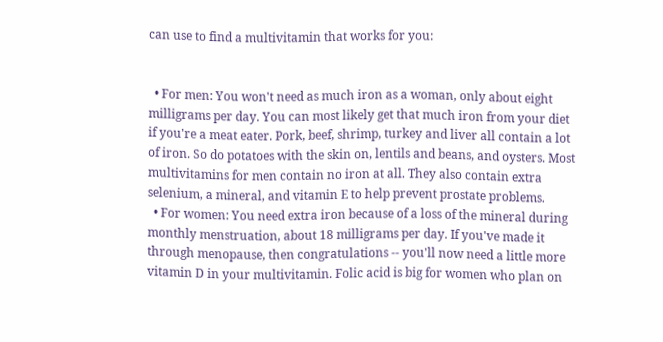can use to find a multivitamin that works for you:


  • For men: You won't need as much iron as a woman, only about eight milligrams per day. You can most likely get that much iron from your diet if you're a meat eater. Pork, beef, shrimp, turkey and liver all contain a lot of iron. So do potatoes with the skin on, lentils and beans, and oysters. Most multivitamins for men contain no iron at all. They also contain extra selenium, a mineral, and vitamin E to help prevent prostate problems.
  • For women: You need extra iron because of a loss of the mineral during monthly menstruation, about 18 milligrams per day. If you've made it through menopause, then congratulations -- you'll now need a little more vitamin D in your multivitamin. Folic acid is big for women who plan on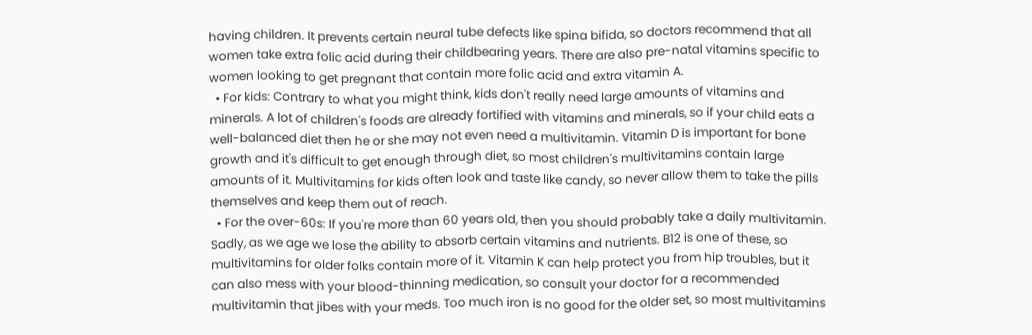having children. It prevents certain neural tube defects like spina bifida, so doctors recommend that all women take extra folic acid during their childbearing years. There are also pre-natal vitamins specific to women looking to get pregnant that contain more folic acid and extra vitamin A.
  • For kids: Contrary to what you might think, kids don't really need large amounts of vitamins and minerals. A lot of children's foods are already fortified with vitamins and minerals, so if your child eats a well-balanced diet then he or she may not even need a multivitamin. Vitamin D is important for bone growth and it's difficult to get enough through diet, so most children's multivitamins contain large amounts of it. Multivitamins for kids often look and taste like candy, so never allow them to take the pills themselves and keep them out of reach.
  • For the over-60s: If you're more than 60 years old, then you should probably take a daily multivitamin. Sadly, as we age we lose the ability to absorb certain vitamins and nutrients. B12 is one of these, so multivitamins for older folks contain more of it. Vitamin K can help protect you from hip troubles, but it can also mess with your blood-thinning medication, so consult your doctor for a recommended multivitamin that jibes with your meds. Too much iron is no good for the older set, so most multivitamins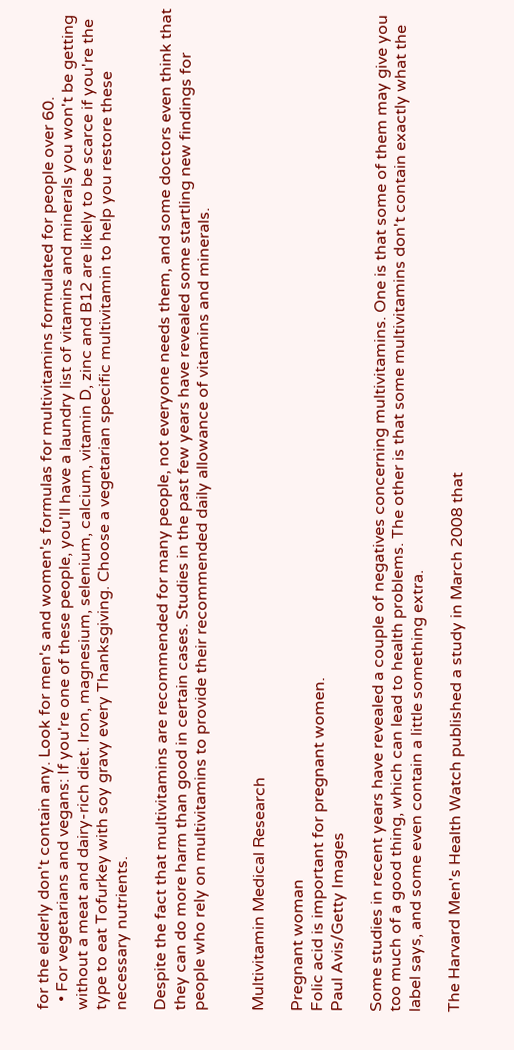for the elderly don't contain any. Look for men's and women's formulas for multivitamins formulated for people over 60.
  • For vegetarians and vegans: If you're one of these people, you'll have a laundry list of vitamins and minerals you won't be getting without a meat and dairy-rich diet. Iron, magnesium, selenium, calcium, vitamin D, zinc and B12 are likely to be scarce if you're the type to eat Tofurkey with soy gravy every Thanksgiving. Choose a vegetarian specific multivitamin to help you restore these necessary nutrients.

Despite the fact that multivitamins are recommended for many people, not everyone needs them, and some doctors even think that they can do more harm than good in certain cases. Studies in the past few years have revealed some startling new findings for people who rely on multivitamins to provide their recommended daily allowance of vitamins and minerals.


Multivitamin Medical Research

Pregnant woman
Folic acid is important for pregnant women.
Paul Avis/Getty Images

Some studies in recent years have revealed a couple of negatives concerning multivitamins. One is that some of them may give you too much of a good thing, which can lead to health problems. The other is that some multivitamins don't contain exactly what the label says, and some even contain a little something extra.

The Harvard Men's Health Watch published a study in March 2008 that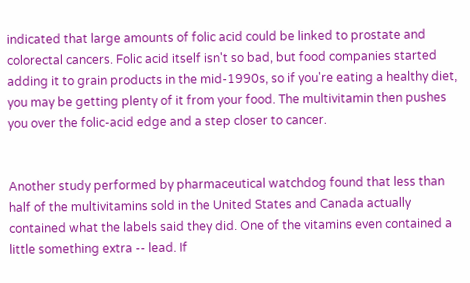indicated that large amounts of folic acid could be linked to prostate and colorectal cancers. Folic acid itself isn't so bad, but food companies started adding it to grain products in the mid-1990s, so if you're eating a healthy diet, you may be getting plenty of it from your food. The multivitamin then pushes you over the folic-acid edge and a step closer to cancer.


Another study performed by pharmaceutical watchdog found that less than half of the multivitamins sold in the United States and Canada actually contained what the labels said they did. One of the vitamins even contained a little something extra -- lead. If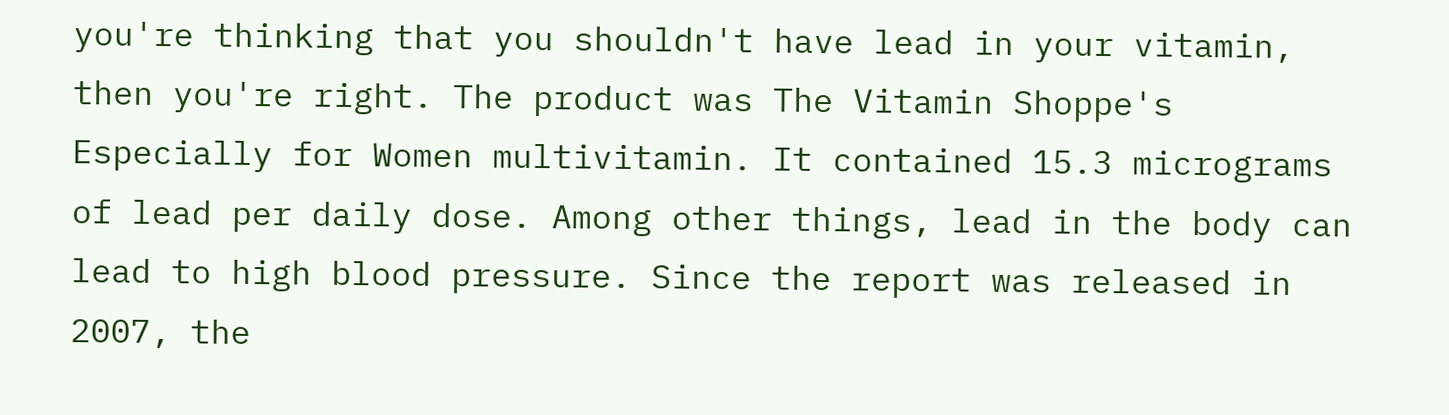you're thinking that you shouldn't have lead in your vitamin, then you're right. The product was The Vitamin Shoppe's Especially for Women multivitamin. It contained 15.3 micrograms of lead per daily dose. Among other things, lead in the body can lead to high blood pressure. Since the report was released in 2007, the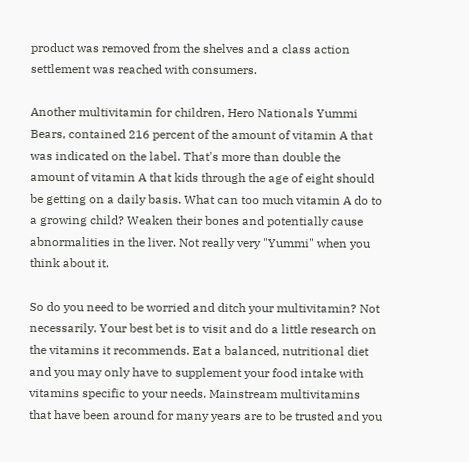product was removed from the shelves and a class action settlement was reached with consumers.

Another multivitamin for children, Hero Nationals Yummi Bears, contained 216 percent of the amount of vitamin A that was indicated on the label. That's more than double the amount of vitamin A that kids through the age of eight should be getting on a daily basis. What can too much vitamin A do to a growing child? Weaken their bones and potentially cause abnormalities in the liver. Not really very "Yummi" when you think about it.

So do you need to be worried and ditch your multivitamin? Not necessarily. Your best bet is to visit and do a little research on the vitamins it recommends. Eat a balanced, nutritional diet and you may only have to supplement your food intake with vitamins specific to your needs. Mainstream multivitamins that have been around for many years are to be trusted and you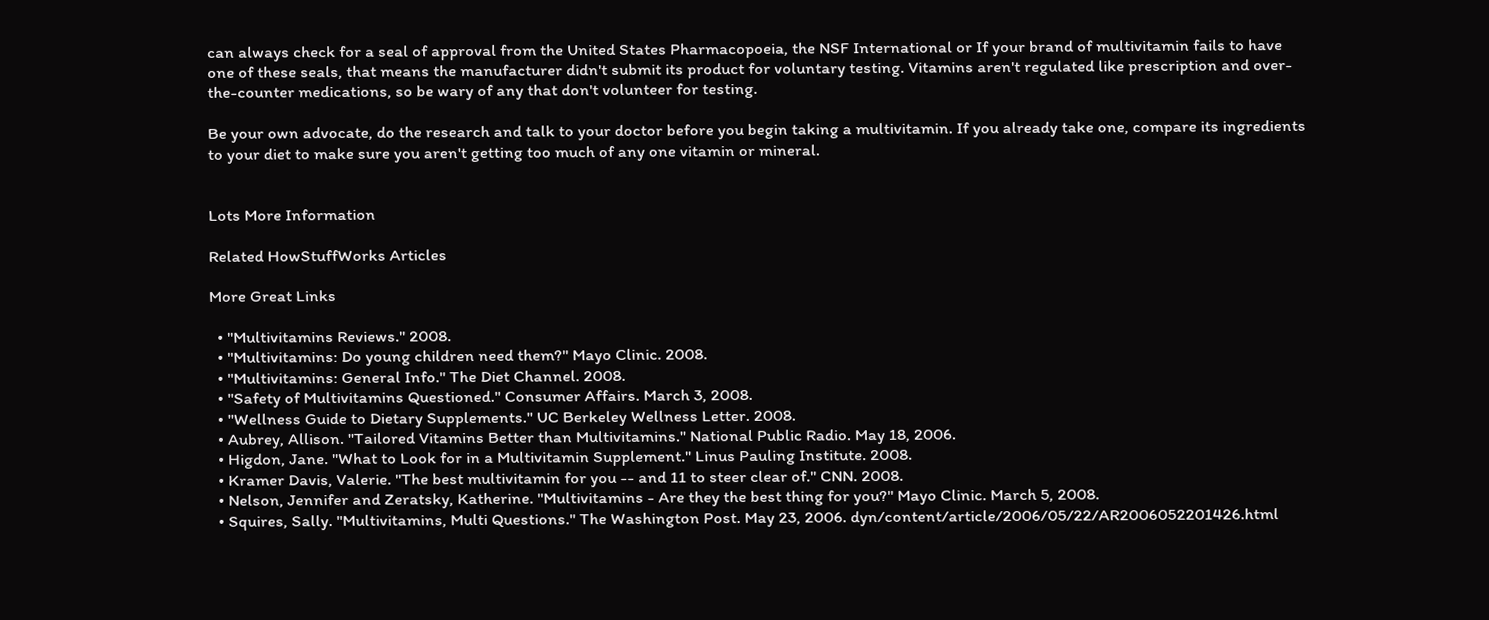can always check for a seal of approval from the United States Pharmacopoeia, the NSF International or If your brand of multivitamin fails to have one of these seals, that means the manufacturer didn't submit its product for voluntary testing. Vitamins aren't regulated like prescription and over-the-counter medications, so be wary of any that don't volunteer for testing.

Be your own advocate, do the research and talk to your doctor before you begin taking a multivitamin. If you already take one, compare its ingredients to your diet to make sure you aren't getting too much of any one vitamin or mineral.


Lots More Information

Related HowStuffWorks Articles

More Great Links

  • "Multivitamins Reviews." 2008.
  • "Multivitamins: Do young children need them?" Mayo Clinic. 2008.
  • "Multivitamins: General Info." The Diet Channel. 2008.
  • "Safety of Multivitamins Questioned." Consumer Affairs. March 3, 2008.
  • "Wellness Guide to Dietary Supplements." UC Berkeley Wellness Letter. 2008.
  • Aubrey, Allison. "Tailored Vitamins Better than Multivitamins." National Public Radio. May 18, 2006.
  • Higdon, Jane. "What to Look for in a Multivitamin Supplement." Linus Pauling Institute. 2008.
  • Kramer Davis, Valerie. "The best multivitamin for you -- and 11 to steer clear of." CNN. 2008.
  • Nelson, Jennifer and Zeratsky, Katherine. "Multivitamins - Are they the best thing for you?" Mayo Clinic. March 5, 2008.
  • Squires, Sally. "Multivitamins, Multi Questions." The Washington Post. May 23, 2006. dyn/content/article/2006/05/22/AR2006052201426.html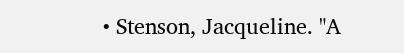• Stenson, Jacqueline. "A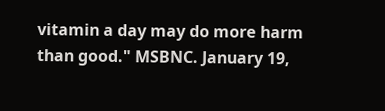vitamin a day may do more harm than good." MSBNC. January 19,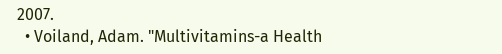2007.
  • Voiland, Adam. "Multivitamins-a Health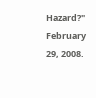Hazard?" February 29, 2008.